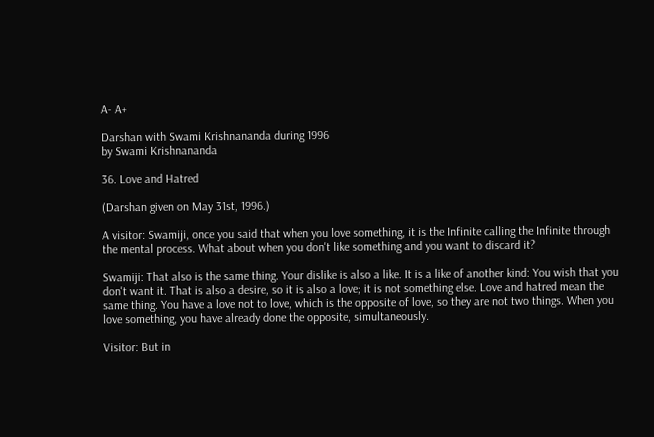A- A+

Darshan with Swami Krishnananda during 1996
by Swami Krishnananda

36. Love and Hatred

(Darshan given on May 31st, 1996.)

A visitor: Swamiji, once you said that when you love something, it is the Infinite calling the Infinite through the mental process. What about when you don't like something and you want to discard it?

Swamiji: That also is the same thing. Your dislike is also a like. It is a like of another kind: You wish that you don't want it. That is also a desire, so it is also a love; it is not something else. Love and hatred mean the same thing. You have a love not to love, which is the opposite of love, so they are not two things. When you love something, you have already done the opposite, simultaneously.

Visitor: But in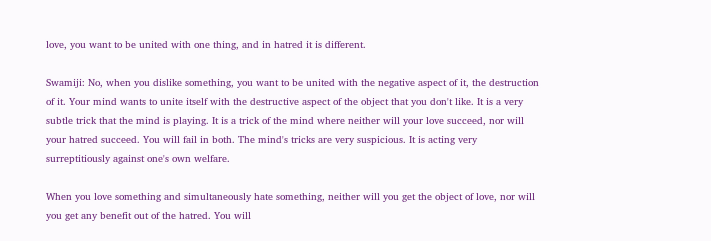love, you want to be united with one thing, and in hatred it is different.

Swamiji: No, when you dislike something, you want to be united with the negative aspect of it, the destruction of it. Your mind wants to unite itself with the destructive aspect of the object that you don't like. It is a very subtle trick that the mind is playing. It is a trick of the mind where neither will your love succeed, nor will your hatred succeed. You will fail in both. The mind's tricks are very suspicious. It is acting very surreptitiously against one's own welfare.

When you love something and simultaneously hate something, neither will you get the object of love, nor will you get any benefit out of the hatred. You will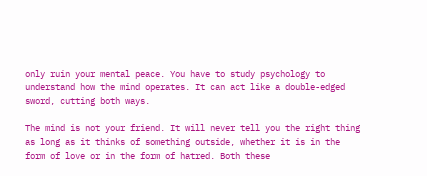only ruin your mental peace. You have to study psychology to understand how the mind operates. It can act like a double-edged sword, cutting both ways.

The mind is not your friend. It will never tell you the right thing as long as it thinks of something outside, whether it is in the form of love or in the form of hatred. Both these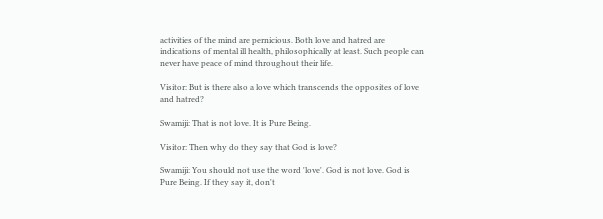activities of the mind are pernicious. Both love and hatred are indications of mental ill health, philosophically at least. Such people can never have peace of mind throughout their life.

Visitor: But is there also a love which transcends the opposites of love and hatred?

Swamiji: That is not love. It is Pure Being.

Visitor: Then why do they say that God is love?

Swamiji: You should not use the word 'love'. God is not love. God is Pure Being. If they say it, don't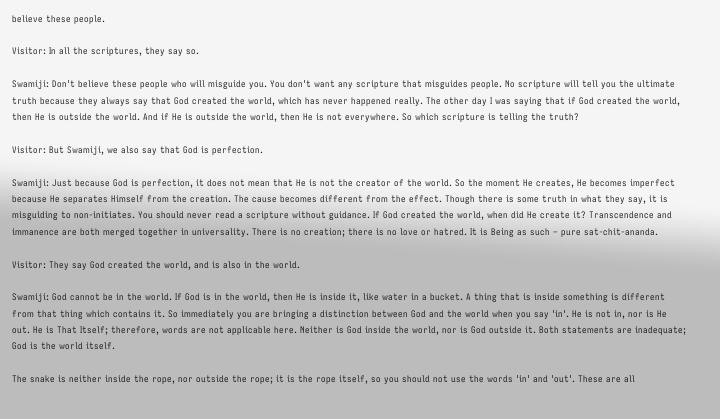believe these people.

Visitor: In all the scriptures, they say so.

Swamiji: Don't believe these people who will misguide you. You don't want any scripture that misguides people. No scripture will tell you the ultimate truth because they always say that God created the world, which has never happened really. The other day I was saying that if God created the world, then He is outside the world. And if He is outside the world, then He is not everywhere. So which scripture is telling the truth?

Visitor: But Swamiji, we also say that God is perfection.

Swamiji: Just because God is perfection, it does not mean that He is not the creator of the world. So the moment He creates, He becomes imperfect because He separates Himself from the creation. The cause becomes different from the effect. Though there is some truth in what they say, it is misguiding to non-initiates. You should never read a scripture without guidance. If God created the world, when did He create it? Transcendence and immanence are both merged together in universality. There is no creation; there is no love or hatred. It is Being as such – pure sat-chit-ananda.

Visitor: They say God created the world, and is also in the world.

Swamiji: God cannot be in the world. If God is in the world, then He is inside it, like water in a bucket. A thing that is inside something is different from that thing which contains it. So immediately you are bringing a distinction between God and the world when you say 'in'. He is not in, nor is He out. He is That Itself; therefore, words are not applicable here. Neither is God inside the world, nor is God outside it. Both statements are inadequate; God is the world itself.

The snake is neither inside the rope, nor outside the rope; it is the rope itself, so you should not use the words 'in' and 'out'. These are all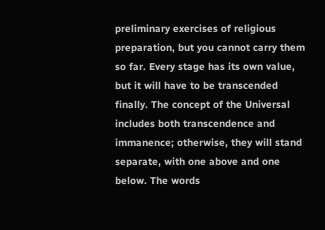preliminary exercises of religious preparation, but you cannot carry them so far. Every stage has its own value, but it will have to be transcended finally. The concept of the Universal includes both transcendence and immanence; otherwise, they will stand separate, with one above and one below. The words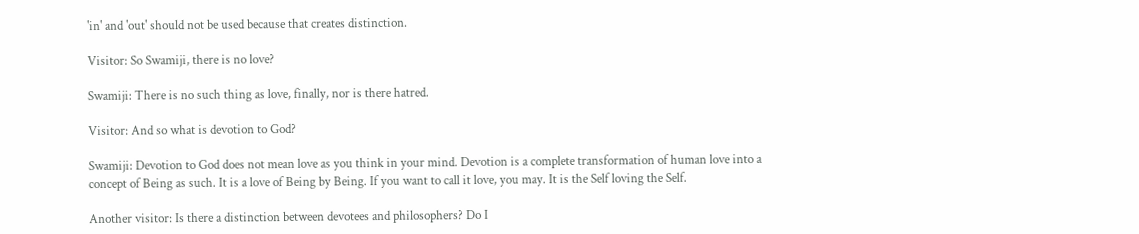'in' and 'out' should not be used because that creates distinction.

Visitor: So Swamiji, there is no love?

Swamiji: There is no such thing as love, finally, nor is there hatred.

Visitor: And so what is devotion to God?

Swamiji: Devotion to God does not mean love as you think in your mind. Devotion is a complete transformation of human love into a concept of Being as such. It is a love of Being by Being. If you want to call it love, you may. It is the Self loving the Self.

Another visitor: Is there a distinction between devotees and philosophers? Do I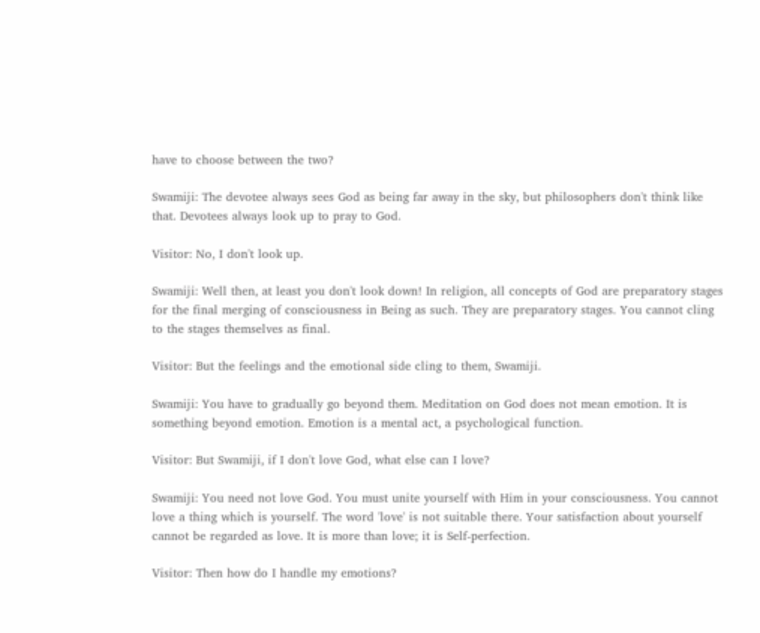have to choose between the two?

Swamiji: The devotee always sees God as being far away in the sky, but philosophers don't think like that. Devotees always look up to pray to God.

Visitor: No, I don't look up.

Swamiji: Well then, at least you don't look down! In religion, all concepts of God are preparatory stages for the final merging of consciousness in Being as such. They are preparatory stages. You cannot cling to the stages themselves as final.

Visitor: But the feelings and the emotional side cling to them, Swamiji.

Swamiji: You have to gradually go beyond them. Meditation on God does not mean emotion. It is something beyond emotion. Emotion is a mental act, a psychological function.

Visitor: But Swamiji, if I don't love God, what else can I love?

Swamiji: You need not love God. You must unite yourself with Him in your consciousness. You cannot love a thing which is yourself. The word 'love' is not suitable there. Your satisfaction about yourself cannot be regarded as love. It is more than love; it is Self-perfection.

Visitor: Then how do I handle my emotions?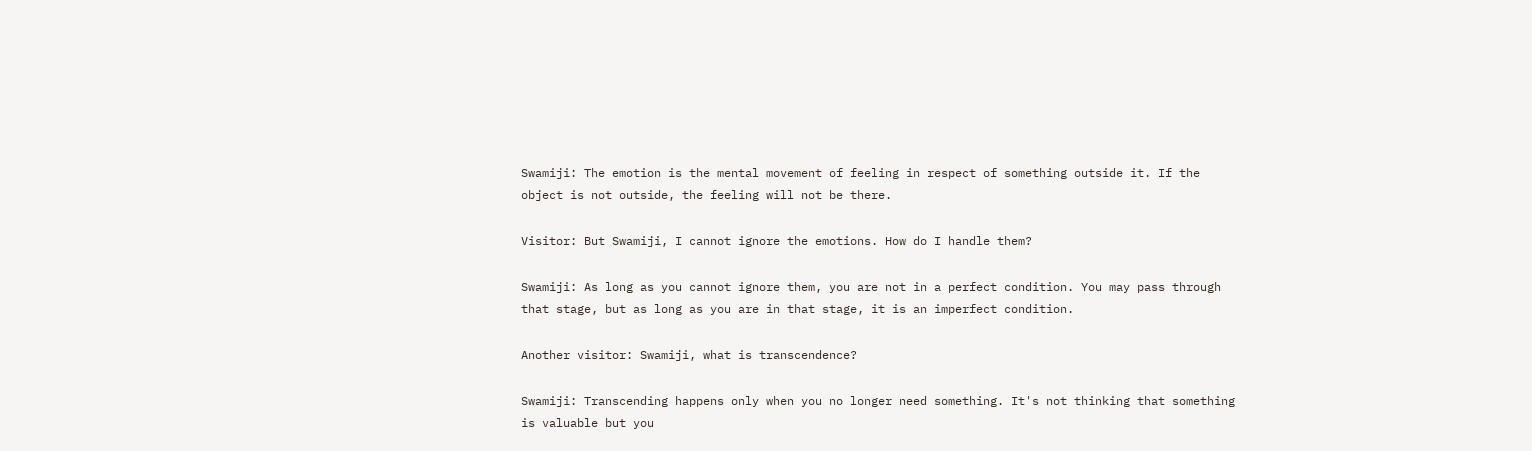Swamiji: The emotion is the mental movement of feeling in respect of something outside it. If the object is not outside, the feeling will not be there.

Visitor: But Swamiji, I cannot ignore the emotions. How do I handle them?

Swamiji: As long as you cannot ignore them, you are not in a perfect condition. You may pass through that stage, but as long as you are in that stage, it is an imperfect condition.

Another visitor: Swamiji, what is transcendence?

Swamiji: Transcending happens only when you no longer need something. It's not thinking that something is valuable but you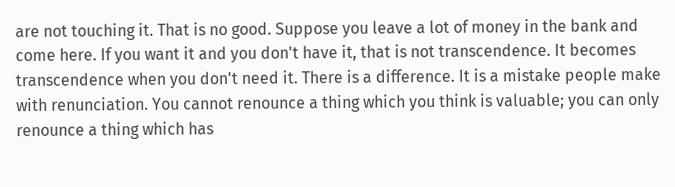are not touching it. That is no good. Suppose you leave a lot of money in the bank and come here. If you want it and you don't have it, that is not transcendence. It becomes transcendence when you don't need it. There is a difference. It is a mistake people make with renunciation. You cannot renounce a thing which you think is valuable; you can only renounce a thing which has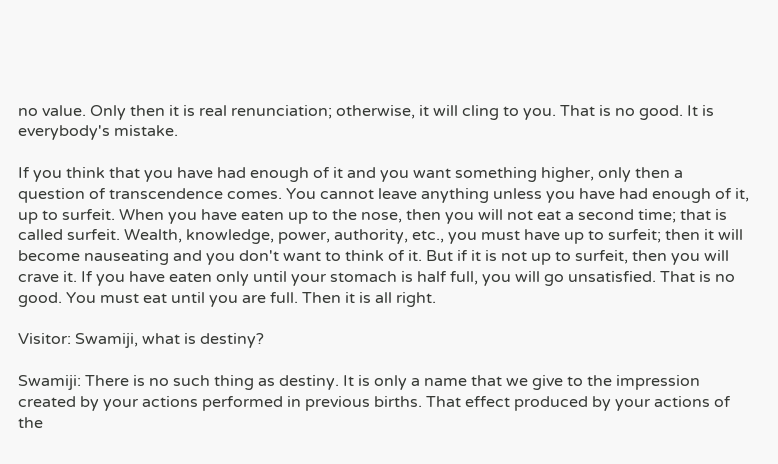no value. Only then it is real renunciation; otherwise, it will cling to you. That is no good. It is everybody's mistake.

If you think that you have had enough of it and you want something higher, only then a question of transcendence comes. You cannot leave anything unless you have had enough of it, up to surfeit. When you have eaten up to the nose, then you will not eat a second time; that is called surfeit. Wealth, knowledge, power, authority, etc., you must have up to surfeit; then it will become nauseating and you don't want to think of it. But if it is not up to surfeit, then you will crave it. If you have eaten only until your stomach is half full, you will go unsatisfied. That is no good. You must eat until you are full. Then it is all right.

Visitor: Swamiji, what is destiny?

Swamiji: There is no such thing as destiny. It is only a name that we give to the impression created by your actions performed in previous births. That effect produced by your actions of the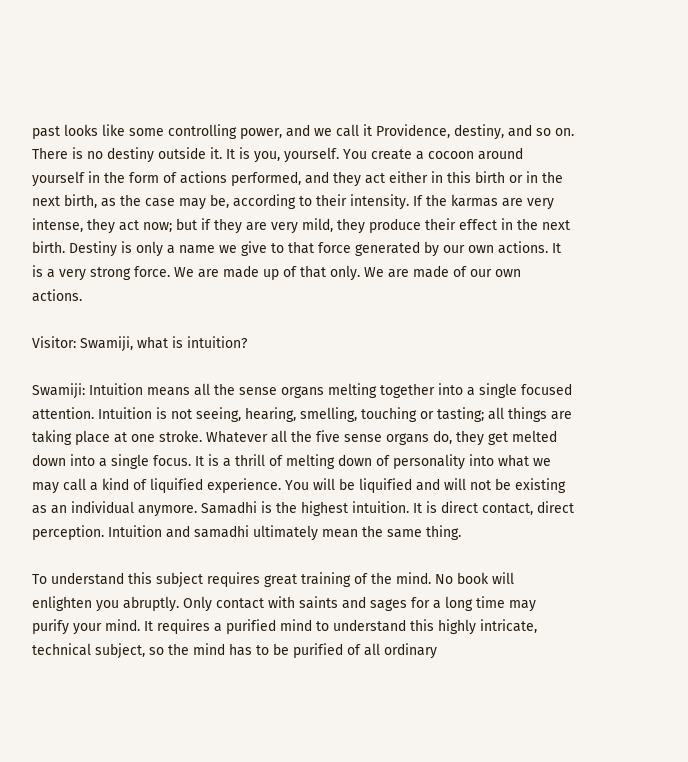past looks like some controlling power, and we call it Providence, destiny, and so on. There is no destiny outside it. It is you, yourself. You create a cocoon around yourself in the form of actions performed, and they act either in this birth or in the next birth, as the case may be, according to their intensity. If the karmas are very intense, they act now; but if they are very mild, they produce their effect in the next birth. Destiny is only a name we give to that force generated by our own actions. It is a very strong force. We are made up of that only. We are made of our own actions.

Visitor: Swamiji, what is intuition?

Swamiji: Intuition means all the sense organs melting together into a single focused attention. Intuition is not seeing, hearing, smelling, touching or tasting; all things are taking place at one stroke. Whatever all the five sense organs do, they get melted down into a single focus. It is a thrill of melting down of personality into what we may call a kind of liquified experience. You will be liquified and will not be existing as an individual anymore. Samadhi is the highest intuition. It is direct contact, direct perception. Intuition and samadhi ultimately mean the same thing.

To understand this subject requires great training of the mind. No book will enlighten you abruptly. Only contact with saints and sages for a long time may purify your mind. It requires a purified mind to understand this highly intricate, technical subject, so the mind has to be purified of all ordinary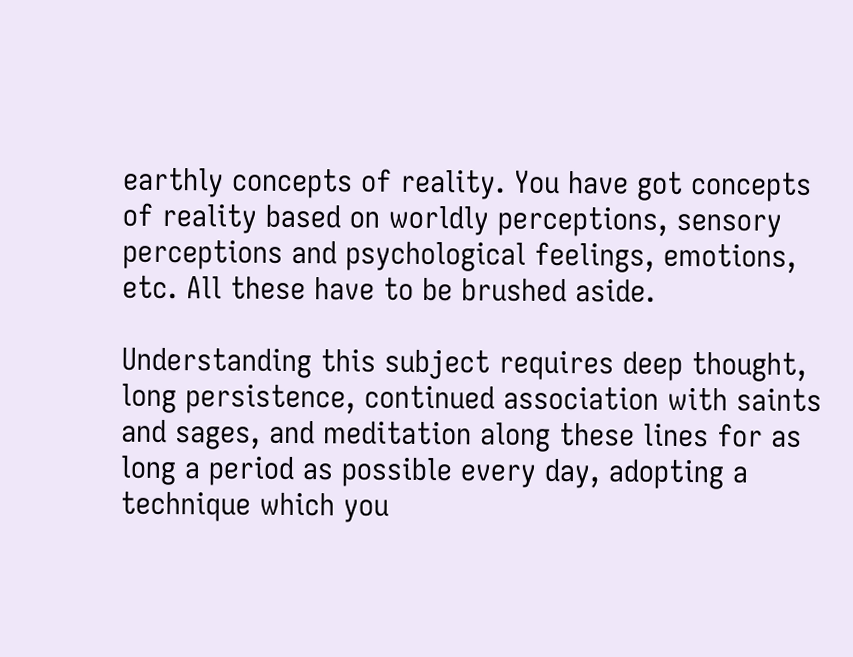earthly concepts of reality. You have got concepts of reality based on worldly perceptions, sensory perceptions and psychological feelings, emotions, etc. All these have to be brushed aside.

Understanding this subject requires deep thought, long persistence, continued association with saints and sages, and meditation along these lines for as long a period as possible every day, adopting a technique which you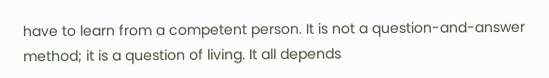have to learn from a competent person. It is not a question-and-answer method; it is a question of living. It all depends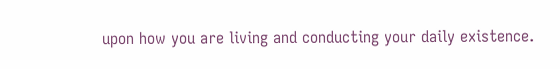upon how you are living and conducting your daily existence.